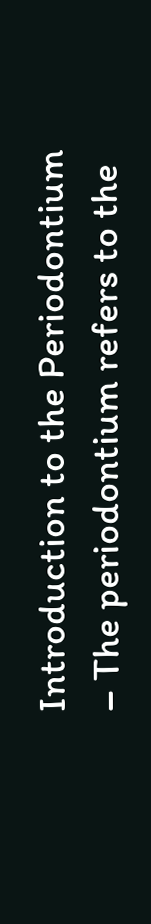Introduction to the Periodontium
– The periodontium refers to the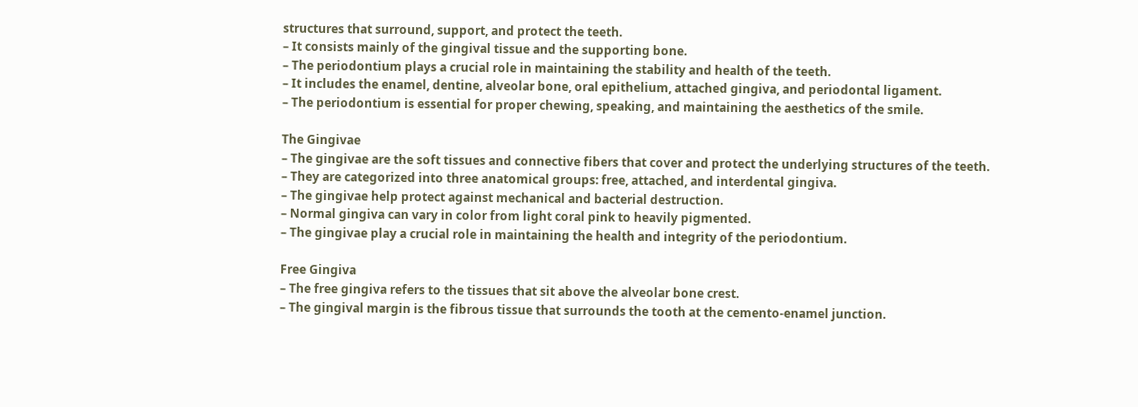structures that surround, support, and protect the teeth.
– It consists mainly of the gingival tissue and the supporting bone.
– The periodontium plays a crucial role in maintaining the stability and health of the teeth.
– It includes the enamel, dentine, alveolar bone, oral epithelium, attached gingiva, and periodontal ligament.
– The periodontium is essential for proper chewing, speaking, and maintaining the aesthetics of the smile.

The Gingivae
– The gingivae are the soft tissues and connective fibers that cover and protect the underlying structures of the teeth.
– They are categorized into three anatomical groups: free, attached, and interdental gingiva.
– The gingivae help protect against mechanical and bacterial destruction.
– Normal gingiva can vary in color from light coral pink to heavily pigmented.
– The gingivae play a crucial role in maintaining the health and integrity of the periodontium.

Free Gingiva
– The free gingiva refers to the tissues that sit above the alveolar bone crest.
– The gingival margin is the fibrous tissue that surrounds the tooth at the cemento-enamel junction.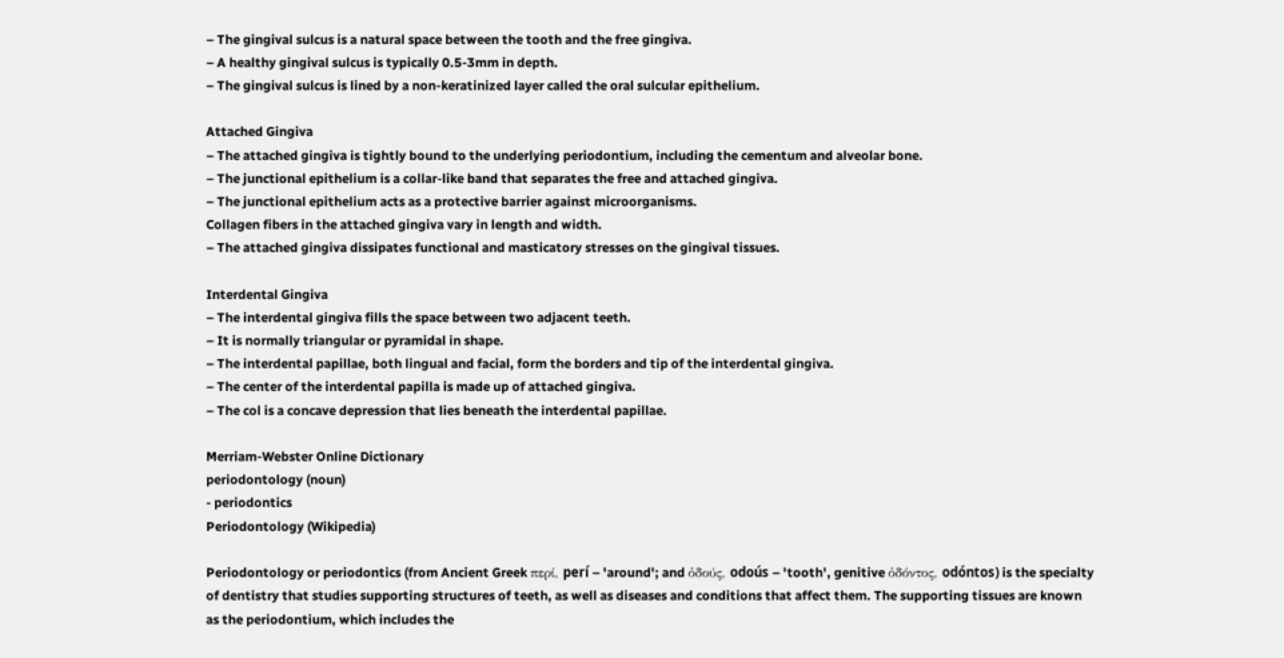– The gingival sulcus is a natural space between the tooth and the free gingiva.
– A healthy gingival sulcus is typically 0.5-3mm in depth.
– The gingival sulcus is lined by a non-keratinized layer called the oral sulcular epithelium.

Attached Gingiva
– The attached gingiva is tightly bound to the underlying periodontium, including the cementum and alveolar bone.
– The junctional epithelium is a collar-like band that separates the free and attached gingiva.
– The junctional epithelium acts as a protective barrier against microorganisms.
Collagen fibers in the attached gingiva vary in length and width.
– The attached gingiva dissipates functional and masticatory stresses on the gingival tissues.

Interdental Gingiva
– The interdental gingiva fills the space between two adjacent teeth.
– It is normally triangular or pyramidal in shape.
– The interdental papillae, both lingual and facial, form the borders and tip of the interdental gingiva.
– The center of the interdental papilla is made up of attached gingiva.
– The col is a concave depression that lies beneath the interdental papillae.

Merriam-Webster Online Dictionary
periodontology (noun)
- periodontics
Periodontology (Wikipedia)

Periodontology or periodontics (from Ancient Greek περί, perí – 'around'; and ὀδούς, odoús – 'tooth', genitive ὀδόντος, odóntos) is the specialty of dentistry that studies supporting structures of teeth, as well as diseases and conditions that affect them. The supporting tissues are known as the periodontium, which includes the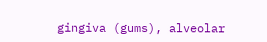gingiva (gums), alveolar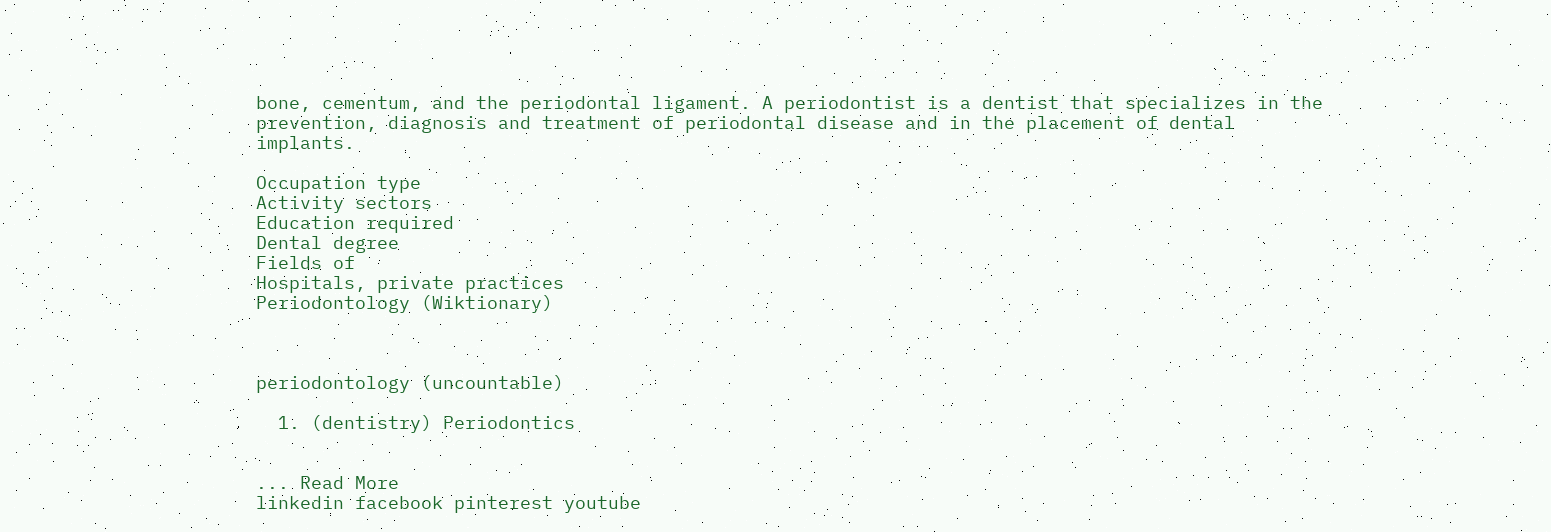bone, cementum, and the periodontal ligament. A periodontist is a dentist that specializes in the prevention, diagnosis and treatment of periodontal disease and in the placement of dental implants.

Occupation type
Activity sectors
Education required
Dental degree
Fields of
Hospitals, private practices
Periodontology (Wiktionary)



periodontology (uncountable)

  1. (dentistry) Periodontics


... Read More
linkedin facebook pinterest youtube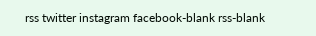rss twitter instagram facebook-blank rss-blank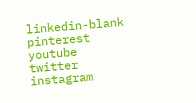linkedin-blank pinterest youtube twitter instagram